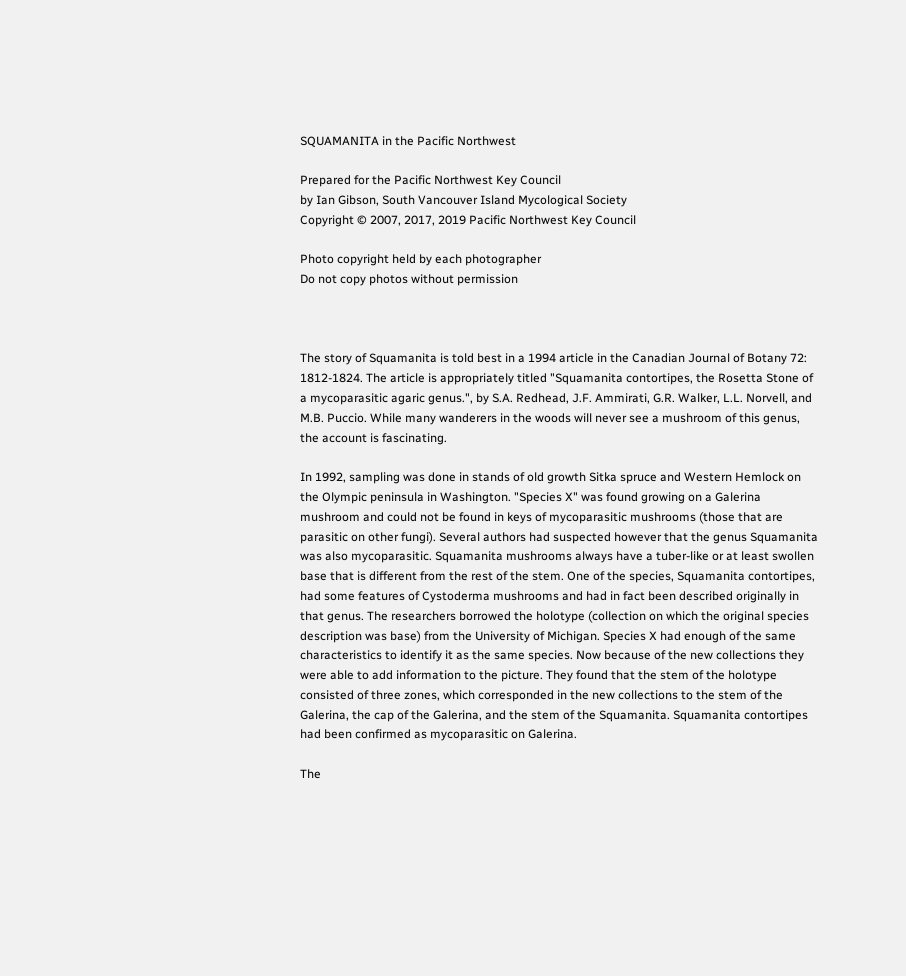SQUAMANITA in the Pacific Northwest

Prepared for the Pacific Northwest Key Council
by Ian Gibson, South Vancouver Island Mycological Society
Copyright © 2007, 2017, 2019 Pacific Northwest Key Council

Photo copyright held by each photographer
Do not copy photos without permission



The story of Squamanita is told best in a 1994 article in the Canadian Journal of Botany 72: 1812-1824. The article is appropriately titled "Squamanita contortipes, the Rosetta Stone of a mycoparasitic agaric genus.", by S.A. Redhead, J.F. Ammirati, G.R. Walker, L.L. Norvell, and M.B. Puccio. While many wanderers in the woods will never see a mushroom of this genus, the account is fascinating.

In 1992, sampling was done in stands of old growth Sitka spruce and Western Hemlock on the Olympic peninsula in Washington. "Species X" was found growing on a Galerina mushroom and could not be found in keys of mycoparasitic mushrooms (those that are parasitic on other fungi). Several authors had suspected however that the genus Squamanita was also mycoparasitic. Squamanita mushrooms always have a tuber-like or at least swollen base that is different from the rest of the stem. One of the species, Squamanita contortipes, had some features of Cystoderma mushrooms and had in fact been described originally in that genus. The researchers borrowed the holotype (collection on which the original species description was base) from the University of Michigan. Species X had enough of the same characteristics to identify it as the same species. Now because of the new collections they were able to add information to the picture. They found that the stem of the holotype consisted of three zones, which corresponded in the new collections to the stem of the Galerina, the cap of the Galerina, and the stem of the Squamanita. Squamanita contortipes had been confirmed as mycoparasitic on Galerina.

The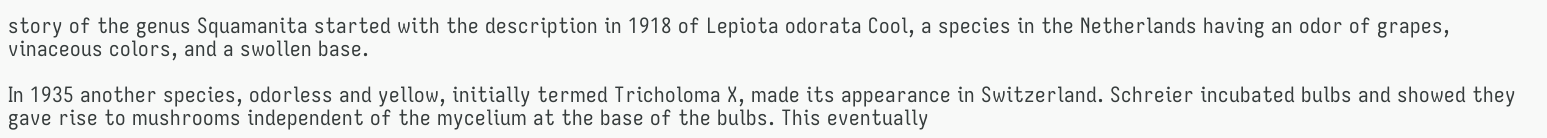story of the genus Squamanita started with the description in 1918 of Lepiota odorata Cool, a species in the Netherlands having an odor of grapes, vinaceous colors, and a swollen base.

In 1935 another species, odorless and yellow, initially termed Tricholoma X, made its appearance in Switzerland. Schreier incubated bulbs and showed they gave rise to mushrooms independent of the mycelium at the base of the bulbs. This eventually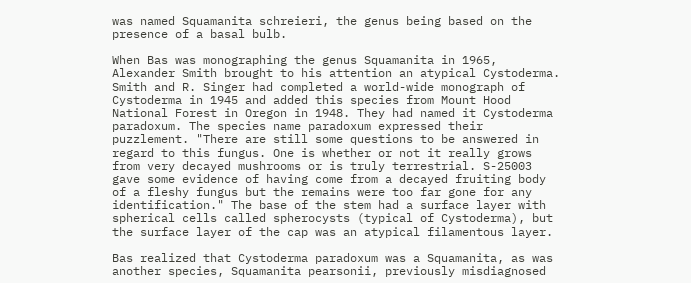was named Squamanita schreieri, the genus being based on the presence of a basal bulb.

When Bas was monographing the genus Squamanita in 1965, Alexander Smith brought to his attention an atypical Cystoderma. Smith and R. Singer had completed a world-wide monograph of Cystoderma in 1945 and added this species from Mount Hood National Forest in Oregon in 1948. They had named it Cystoderma paradoxum. The species name paradoxum expressed their puzzlement. "There are still some questions to be answered in regard to this fungus. One is whether or not it really grows from very decayed mushrooms or is truly terrestrial. S-25003 gave some evidence of having come from a decayed fruiting body of a fleshy fungus but the remains were too far gone for any identification." The base of the stem had a surface layer with spherical cells called spherocysts (typical of Cystoderma), but the surface layer of the cap was an atypical filamentous layer.

Bas realized that Cystoderma paradoxum was a Squamanita, as was another species, Squamanita pearsonii, previously misdiagnosed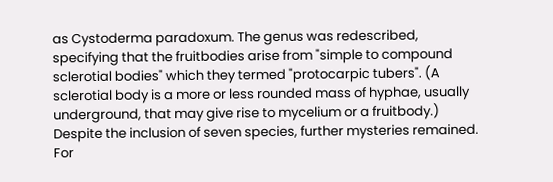as Cystoderma paradoxum. The genus was redescribed, specifying that the fruitbodies arise from "simple to compound sclerotial bodies" which they termed "protocarpic tubers". (A sclerotial body is a more or less rounded mass of hyphae, usually underground, that may give rise to mycelium or a fruitbody.) Despite the inclusion of seven species, further mysteries remained. For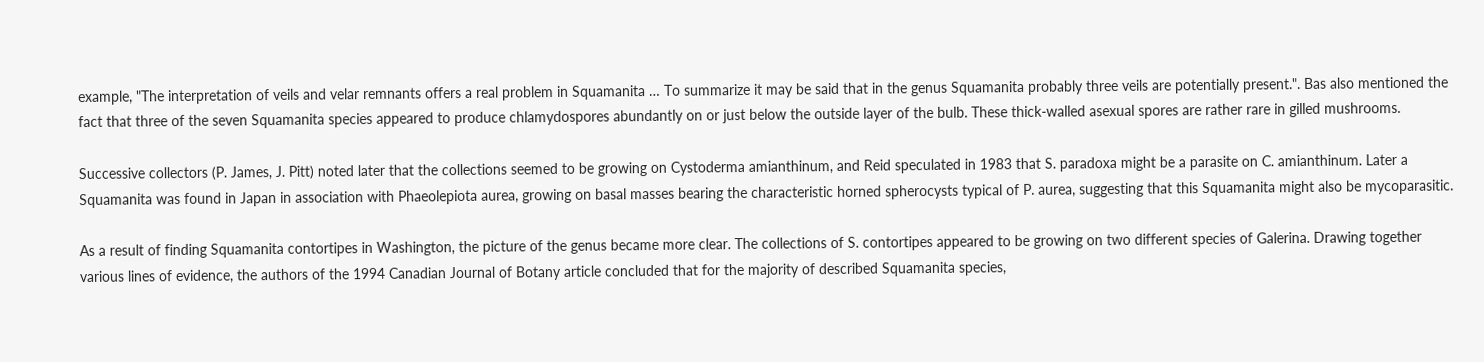example, "The interpretation of veils and velar remnants offers a real problem in Squamanita … To summarize it may be said that in the genus Squamanita probably three veils are potentially present.". Bas also mentioned the fact that three of the seven Squamanita species appeared to produce chlamydospores abundantly on or just below the outside layer of the bulb. These thick-walled asexual spores are rather rare in gilled mushrooms.

Successive collectors (P. James, J. Pitt) noted later that the collections seemed to be growing on Cystoderma amianthinum, and Reid speculated in 1983 that S. paradoxa might be a parasite on C. amianthinum. Later a Squamanita was found in Japan in association with Phaeolepiota aurea, growing on basal masses bearing the characteristic horned spherocysts typical of P. aurea, suggesting that this Squamanita might also be mycoparasitic.

As a result of finding Squamanita contortipes in Washington, the picture of the genus became more clear. The collections of S. contortipes appeared to be growing on two different species of Galerina. Drawing together various lines of evidence, the authors of the 1994 Canadian Journal of Botany article concluded that for the majority of described Squamanita species,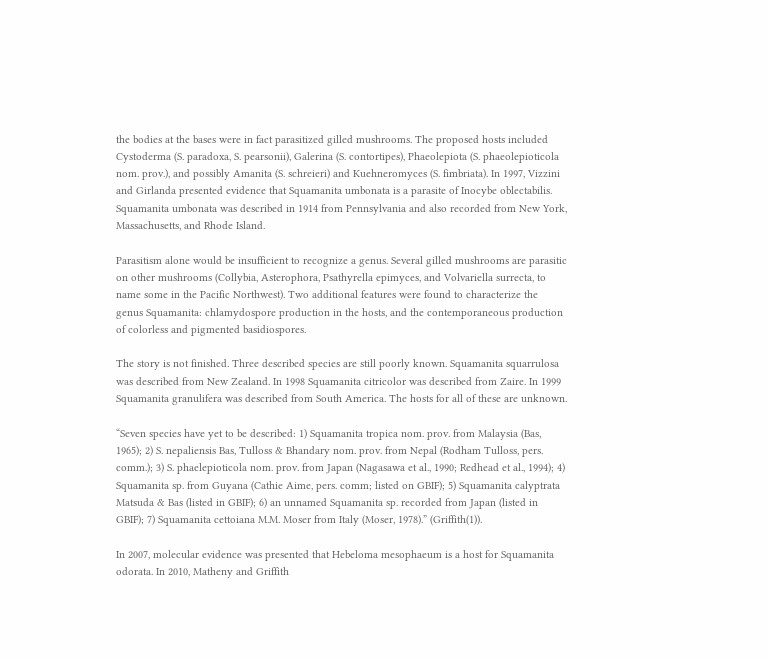the bodies at the bases were in fact parasitized gilled mushrooms. The proposed hosts included Cystoderma (S. paradoxa, S. pearsonii), Galerina (S. contortipes), Phaeolepiota (S. phaeolepioticola nom. prov.), and possibly Amanita (S. schreieri) and Kuehneromyces (S. fimbriata). In 1997, Vizzini and Girlanda presented evidence that Squamanita umbonata is a parasite of Inocybe oblectabilis. Squamanita umbonata was described in 1914 from Pennsylvania and also recorded from New York, Massachusetts, and Rhode Island.

Parasitism alone would be insufficient to recognize a genus. Several gilled mushrooms are parasitic on other mushrooms (Collybia, Asterophora, Psathyrella epimyces, and Volvariella surrecta, to name some in the Pacific Northwest). Two additional features were found to characterize the genus Squamanita: chlamydospore production in the hosts, and the contemporaneous production of colorless and pigmented basidiospores.

The story is not finished. Three described species are still poorly known. Squamanita squarrulosa was described from New Zealand. In 1998 Squamanita citricolor was described from Zaire. In 1999 Squamanita granulifera was described from South America. The hosts for all of these are unknown.

“Seven species have yet to be described: 1) Squamanita tropica nom. prov. from Malaysia (Bas, 1965); 2) S. nepaliensis Bas, Tulloss & Bhandary nom. prov. from Nepal (Rodham Tulloss, pers. comm.); 3) S. phaelepioticola nom. prov. from Japan (Nagasawa et al., 1990; Redhead et al., 1994); 4) Squamanita sp. from Guyana (Cathie Aime, pers. comm; listed on GBIF); 5) Squamanita calyptrata Matsuda & Bas (listed in GBIF); 6) an unnamed Squamanita sp. recorded from Japan (listed in GBIF); 7) Squamanita cettoiana M.M. Moser from Italy (Moser, 1978).” (Griffith(1)).

In 2007, molecular evidence was presented that Hebeloma mesophaeum is a host for Squamanita odorata. In 2010, Matheny and Griffith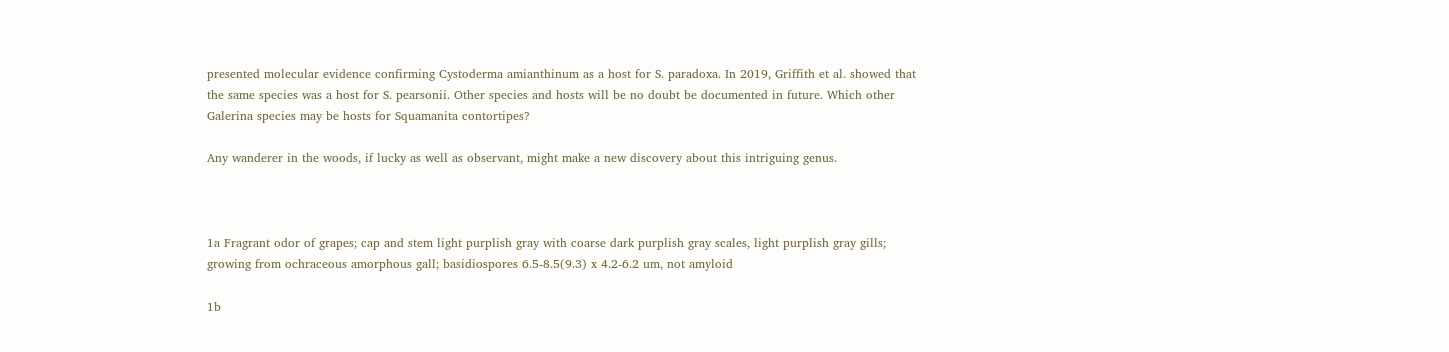presented molecular evidence confirming Cystoderma amianthinum as a host for S. paradoxa. In 2019, Griffith et al. showed that the same species was a host for S. pearsonii. Other species and hosts will be no doubt be documented in future. Which other Galerina species may be hosts for Squamanita contortipes?

Any wanderer in the woods, if lucky as well as observant, might make a new discovery about this intriguing genus.



1a Fragrant odor of grapes; cap and stem light purplish gray with coarse dark purplish gray scales, light purplish gray gills; growing from ochraceous amorphous gall; basidiospores 6.5-8.5(9.3) x 4.2-6.2 um, not amyloid

1b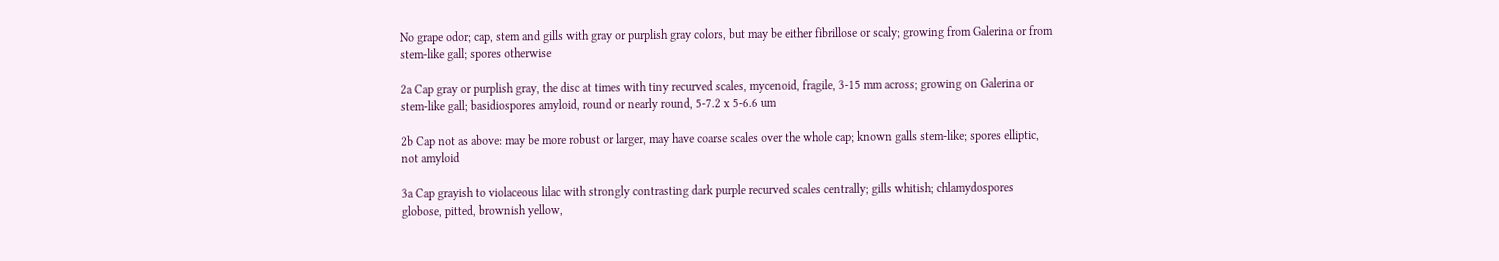No grape odor; cap, stem and gills with gray or purplish gray colors, but may be either fibrillose or scaly; growing from Galerina or from stem-like gall; spores otherwise

2a Cap gray or purplish gray, the disc at times with tiny recurved scales, mycenoid, fragile, 3-15 mm across; growing on Galerina or stem-like gall; basidiospores amyloid, round or nearly round, 5-7.2 x 5-6.6 um

2b Cap not as above: may be more robust or larger, may have coarse scales over the whole cap; known galls stem-like; spores elliptic, not amyloid

3a Cap grayish to violaceous lilac with strongly contrasting dark purple recurved scales centrally; gills whitish; chlamydospores globose, pitted, brownish yellow,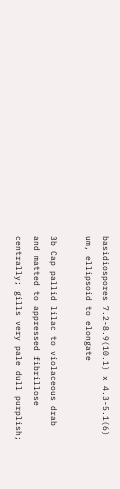basidiospores 7.2-8.9(10.1) x 4.3-5.1(6) um, ellipsoid to elongate

3b Cap pallid lilac to violaceous drab and matted to appressed fibrillose centrally; gills very pale dull purplish;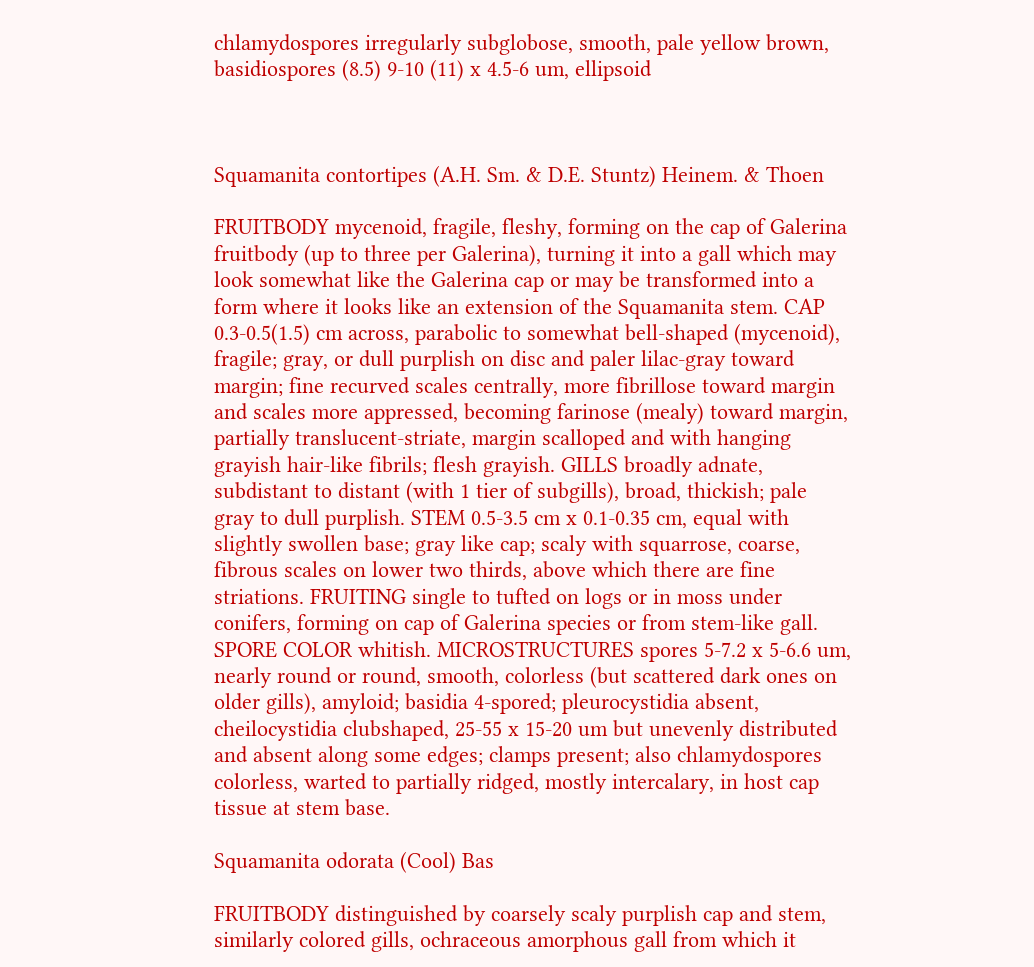chlamydospores irregularly subglobose, smooth, pale yellow brown, basidiospores (8.5) 9-10 (11) x 4.5-6 um, ellipsoid



Squamanita contortipes (A.H. Sm. & D.E. Stuntz) Heinem. & Thoen

FRUITBODY mycenoid, fragile, fleshy, forming on the cap of Galerina fruitbody (up to three per Galerina), turning it into a gall which may look somewhat like the Galerina cap or may be transformed into a form where it looks like an extension of the Squamanita stem. CAP 0.3-0.5(1.5) cm across, parabolic to somewhat bell-shaped (mycenoid), fragile; gray, or dull purplish on disc and paler lilac-gray toward margin; fine recurved scales centrally, more fibrillose toward margin and scales more appressed, becoming farinose (mealy) toward margin, partially translucent-striate, margin scalloped and with hanging grayish hair-like fibrils; flesh grayish. GILLS broadly adnate, subdistant to distant (with 1 tier of subgills), broad, thickish; pale gray to dull purplish. STEM 0.5-3.5 cm x 0.1-0.35 cm, equal with slightly swollen base; gray like cap; scaly with squarrose, coarse, fibrous scales on lower two thirds, above which there are fine striations. FRUITING single to tufted on logs or in moss under conifers, forming on cap of Galerina species or from stem-like gall. SPORE COLOR whitish. MICROSTRUCTURES spores 5-7.2 x 5-6.6 um, nearly round or round, smooth, colorless (but scattered dark ones on older gills), amyloid; basidia 4-spored; pleurocystidia absent, cheilocystidia clubshaped, 25-55 x 15-20 um but unevenly distributed and absent along some edges; clamps present; also chlamydospores colorless, warted to partially ridged, mostly intercalary, in host cap tissue at stem base.

Squamanita odorata (Cool) Bas

FRUITBODY distinguished by coarsely scaly purplish cap and stem, similarly colored gills, ochraceous amorphous gall from which it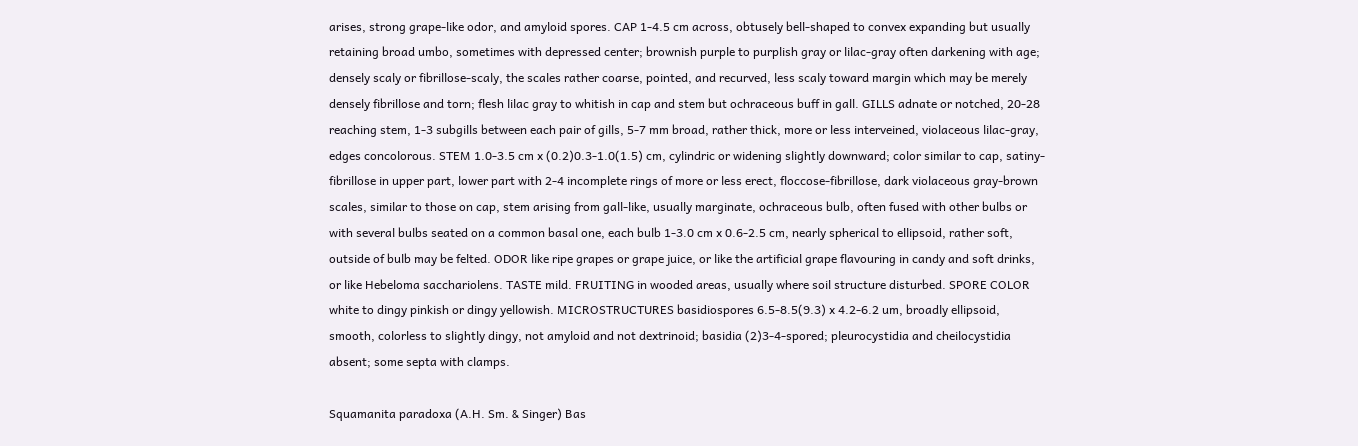arises, strong grape-like odor, and amyloid spores. CAP 1-4.5 cm across, obtusely bell-shaped to convex expanding but usually retaining broad umbo, sometimes with depressed center; brownish purple to purplish gray or lilac-gray often darkening with age; densely scaly or fibrillose-scaly, the scales rather coarse, pointed, and recurved, less scaly toward margin which may be merely densely fibrillose and torn; flesh lilac gray to whitish in cap and stem but ochraceous buff in gall. GILLS adnate or notched, 20-28 reaching stem, 1-3 subgills between each pair of gills, 5-7 mm broad, rather thick, more or less interveined, violaceous lilac-gray, edges concolorous. STEM 1.0-3.5 cm x (0.2)0.3-1.0(1.5) cm, cylindric or widening slightly downward; color similar to cap, satiny-fibrillose in upper part, lower part with 2-4 incomplete rings of more or less erect, floccose-fibrillose, dark violaceous gray-brown scales, similar to those on cap, stem arising from gall-like, usually marginate, ochraceous bulb, often fused with other bulbs or with several bulbs seated on a common basal one, each bulb 1-3.0 cm x 0.6-2.5 cm, nearly spherical to ellipsoid, rather soft, outside of bulb may be felted. ODOR like ripe grapes or grape juice, or like the artificial grape flavouring in candy and soft drinks, or like Hebeloma sacchariolens. TASTE mild. FRUITING in wooded areas, usually where soil structure disturbed. SPORE COLOR white to dingy pinkish or dingy yellowish. MICROSTRUCTURES basidiospores 6.5-8.5(9.3) x 4.2-6.2 um, broadly ellipsoid, smooth, colorless to slightly dingy, not amyloid and not dextrinoid; basidia (2)3-4-spored; pleurocystidia and cheilocystidia absent; some septa with clamps.

Squamanita paradoxa (A.H. Sm. & Singer) Bas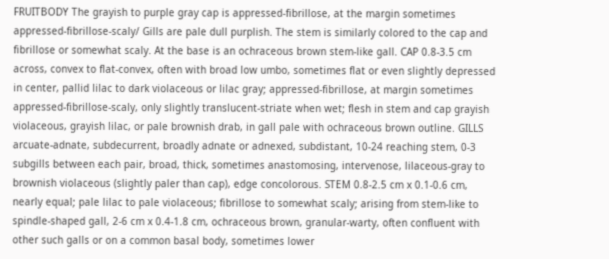FRUITBODY The grayish to purple gray cap is appressed-fibrillose, at the margin sometimes appressed-fibrillose-scaly/ Gills are pale dull purplish. The stem is similarly colored to the cap and fibrillose or somewhat scaly. At the base is an ochraceous brown stem-like gall. CAP 0.8-3.5 cm across, convex to flat-convex, often with broad low umbo, sometimes flat or even slightly depressed in center, pallid lilac to dark violaceous or lilac gray; appressed-fibrillose, at margin sometimes appressed-fibrillose-scaly, only slightly translucent-striate when wet; flesh in stem and cap grayish violaceous, grayish lilac, or pale brownish drab, in gall pale with ochraceous brown outline. GILLS arcuate-adnate, subdecurrent, broadly adnate or adnexed, subdistant, 10-24 reaching stem, 0-3 subgills between each pair, broad, thick, sometimes anastomosing, intervenose, lilaceous-gray to brownish violaceous (slightly paler than cap), edge concolorous. STEM 0.8-2.5 cm x 0.1-0.6 cm, nearly equal; pale lilac to pale violaceous; fibrillose to somewhat scaly; arising from stem-like to spindle-shaped gall, 2-6 cm x 0.4-1.8 cm, ochraceous brown, granular-warty, often confluent with other such galls or on a common basal body, sometimes lower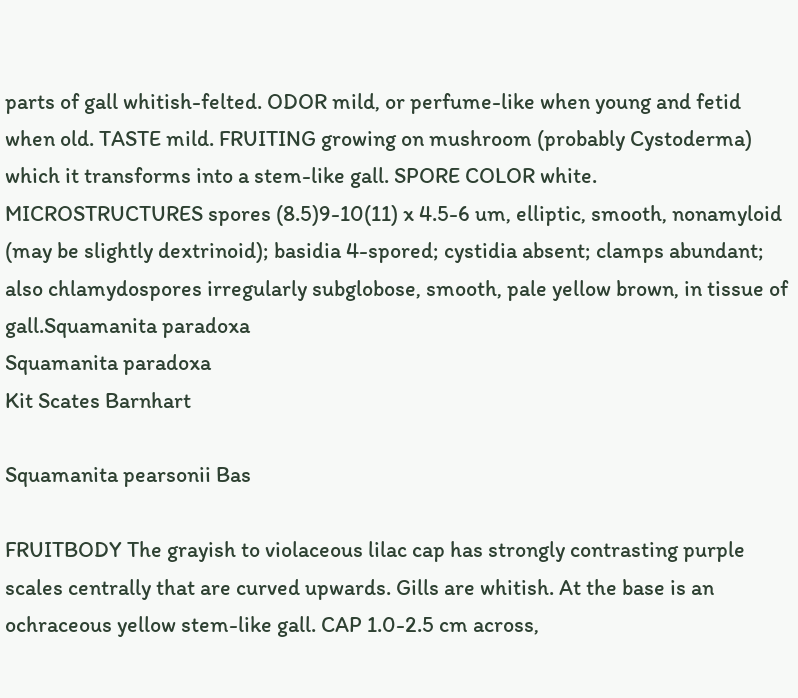parts of gall whitish-felted. ODOR mild, or perfume-like when young and fetid when old. TASTE mild. FRUITING growing on mushroom (probably Cystoderma) which it transforms into a stem-like gall. SPORE COLOR white. MICROSTRUCTURES spores (8.5)9-10(11) x 4.5-6 um, elliptic, smooth, nonamyloid (may be slightly dextrinoid); basidia 4-spored; cystidia absent; clamps abundant; also chlamydospores irregularly subglobose, smooth, pale yellow brown, in tissue of gall.Squamanita paradoxa
Squamanita paradoxa
Kit Scates Barnhart

Squamanita pearsonii Bas

FRUITBODY The grayish to violaceous lilac cap has strongly contrasting purple scales centrally that are curved upwards. Gills are whitish. At the base is an ochraceous yellow stem-like gall. CAP 1.0-2.5 cm across,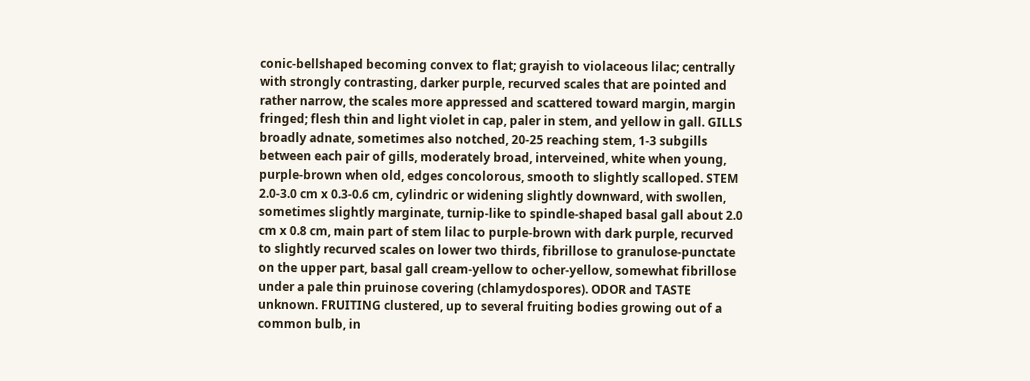conic-bellshaped becoming convex to flat; grayish to violaceous lilac; centrally with strongly contrasting, darker purple, recurved scales that are pointed and rather narrow, the scales more appressed and scattered toward margin, margin fringed; flesh thin and light violet in cap, paler in stem, and yellow in gall. GILLS broadly adnate, sometimes also notched, 20-25 reaching stem, 1-3 subgills between each pair of gills, moderately broad, interveined, white when young, purple-brown when old, edges concolorous, smooth to slightly scalloped. STEM 2.0-3.0 cm x 0.3-0.6 cm, cylindric or widening slightly downward, with swollen, sometimes slightly marginate, turnip-like to spindle-shaped basal gall about 2.0 cm x 0.8 cm, main part of stem lilac to purple-brown with dark purple, recurved to slightly recurved scales on lower two thirds, fibrillose to granulose-punctate on the upper part, basal gall cream-yellow to ocher-yellow, somewhat fibrillose under a pale thin pruinose covering (chlamydospores). ODOR and TASTE unknown. FRUITING clustered, up to several fruiting bodies growing out of a common bulb, in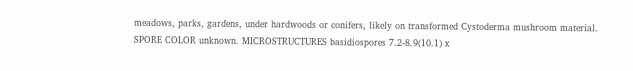meadows, parks, gardens, under hardwoods or conifers, likely on transformed Cystoderma mushroom material. SPORE COLOR unknown. MICROSTRUCTURES basidiospores 7.2-8.9(10.1) x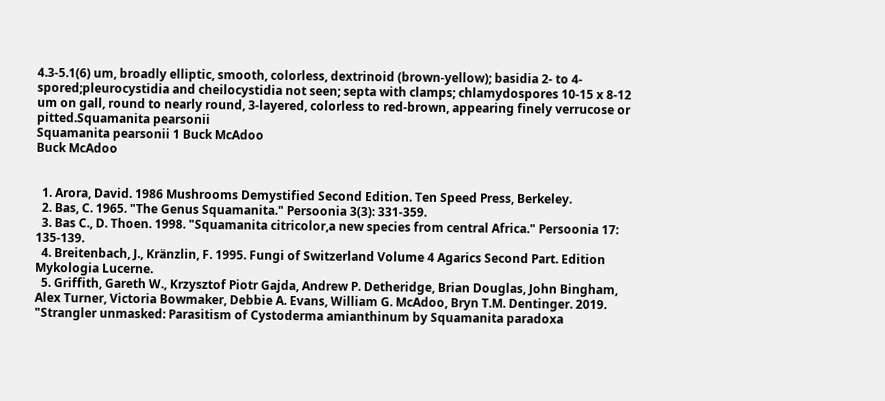4.3-5.1(6) um, broadly elliptic, smooth, colorless, dextrinoid (brown-yellow); basidia 2- to 4-spored;pleurocystidia and cheilocystidia not seen; septa with clamps; chlamydospores 10-15 x 8-12 um on gall, round to nearly round, 3-layered, colorless to red-brown, appearing finely verrucose or pitted.Squamanita pearsonii
Squamanita pearsonii 1 Buck McAdoo
Buck McAdoo


  1. Arora, David. 1986 Mushrooms Demystified Second Edition. Ten Speed Press, Berkeley.
  2. Bas, C. 1965. "The Genus Squamanita." Persoonia 3(3): 331-359.
  3. Bas C., D. Thoen. 1998. "Squamanita citricolor,a new species from central Africa." Persoonia 17: 135-139.
  4. Breitenbach, J., Kränzlin, F. 1995. Fungi of Switzerland Volume 4 Agarics Second Part. Edition Mykologia Lucerne.
  5. Griffith, Gareth W., Krzysztof Piotr Gajda, Andrew P. Detheridge, Brian Douglas, John Bingham, Alex Turner, Victoria Bowmaker, Debbie A. Evans, William G. McAdoo, Bryn T.M. Dentinger. 2019. "Strangler unmasked: Parasitism of Cystoderma amianthinum by Squamanita paradoxa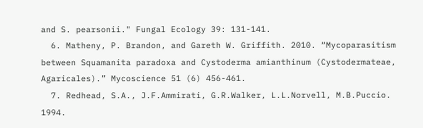and S. pearsonii." Fungal Ecology 39: 131-141.
  6. Matheny, P. Brandon, and Gareth W. Griffith. 2010. “Mycoparasitism between Squamanita paradoxa and Cystoderma amianthinum (Cystodermateae, Agaricales).” Mycoscience 51 (6) 456-461.
  7. Redhead, S.A., J.F.Ammirati, G.R.Walker, L.L.Norvell, M.B.Puccio. 1994.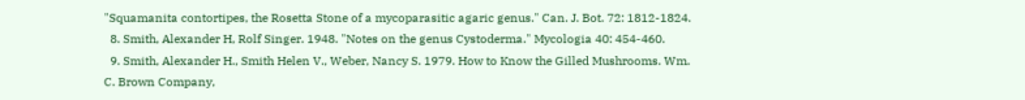"Squamanita contortipes, the Rosetta Stone of a mycoparasitic agaric genus." Can. J. Bot. 72: 1812-1824.
  8. Smith, Alexander H, Rolf Singer. 1948. "Notes on the genus Cystoderma." Mycologia 40: 454-460.
  9. Smith, Alexander H., Smith Helen V., Weber, Nancy S. 1979. How to Know the Gilled Mushrooms. Wm. C. Brown Company,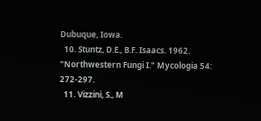Dubuque, Iowa.
  10. Stuntz, D.E., B.F. Isaacs. 1962. "Northwestern Fungi I." Mycologia 54: 272-297.
  11. Vizzini, S., M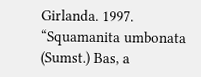Girlanda. 1997. “Squamanita umbonata (Sumst.) Bas, a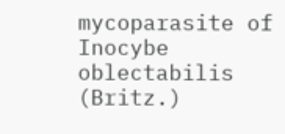mycoparasite of Inocybe oblectabilis (Britz.)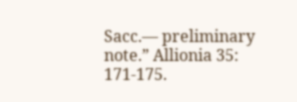Sacc.— preliminary note.” Allionia 35: 171-175.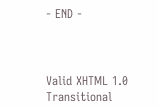- END -



Valid XHTML 1.0 Transitional